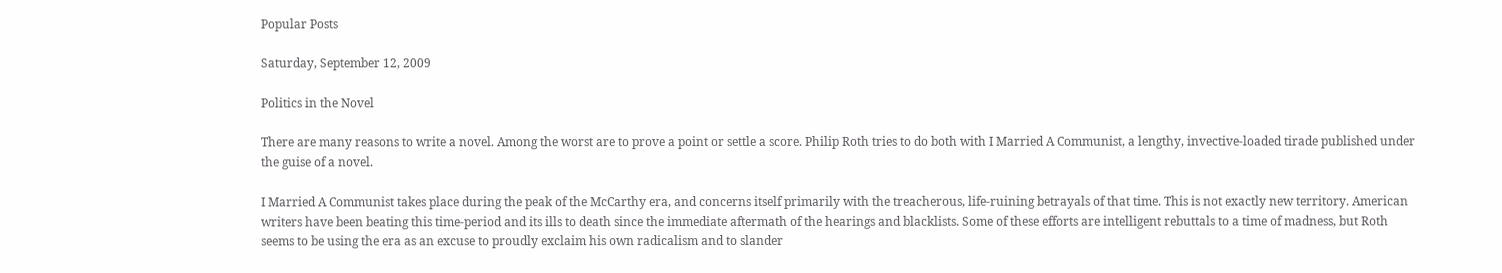Popular Posts

Saturday, September 12, 2009

Politics in the Novel

There are many reasons to write a novel. Among the worst are to prove a point or settle a score. Philip Roth tries to do both with I Married A Communist, a lengthy, invective-loaded tirade published under the guise of a novel.

I Married A Communist takes place during the peak of the McCarthy era, and concerns itself primarily with the treacherous, life-ruining betrayals of that time. This is not exactly new territory. American writers have been beating this time-period and its ills to death since the immediate aftermath of the hearings and blacklists. Some of these efforts are intelligent rebuttals to a time of madness, but Roth seems to be using the era as an excuse to proudly exclaim his own radicalism and to slander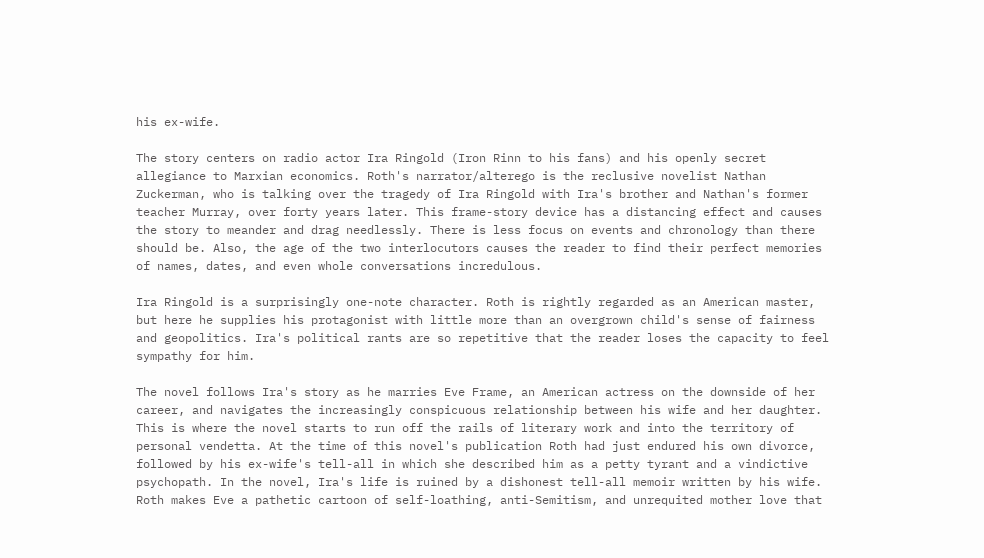his ex-wife.

The story centers on radio actor Ira Ringold (Iron Rinn to his fans) and his openly secret allegiance to Marxian economics. Roth's narrator/alterego is the reclusive novelist Nathan Zuckerman, who is talking over the tragedy of Ira Ringold with Ira's brother and Nathan's former teacher Murray, over forty years later. This frame-story device has a distancing effect and causes the story to meander and drag needlessly. There is less focus on events and chronology than there should be. Also, the age of the two interlocutors causes the reader to find their perfect memories of names, dates, and even whole conversations incredulous.

Ira Ringold is a surprisingly one-note character. Roth is rightly regarded as an American master, but here he supplies his protagonist with little more than an overgrown child's sense of fairness and geopolitics. Ira's political rants are so repetitive that the reader loses the capacity to feel sympathy for him.

The novel follows Ira's story as he marries Eve Frame, an American actress on the downside of her career, and navigates the increasingly conspicuous relationship between his wife and her daughter. This is where the novel starts to run off the rails of literary work and into the territory of personal vendetta. At the time of this novel's publication Roth had just endured his own divorce, followed by his ex-wife's tell-all in which she described him as a petty tyrant and a vindictive psychopath. In the novel, Ira's life is ruined by a dishonest tell-all memoir written by his wife. Roth makes Eve a pathetic cartoon of self-loathing, anti-Semitism, and unrequited mother love that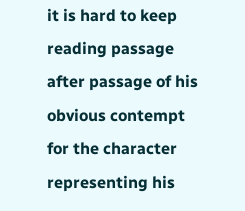it is hard to keep reading passage after passage of his obvious contempt for the character representing his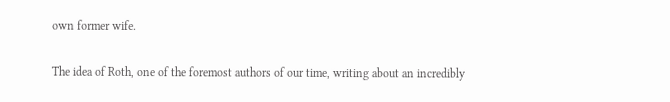own former wife.

The idea of Roth, one of the foremost authors of our time, writing about an incredibly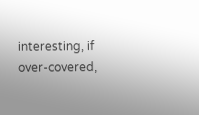interesting, if over-covered,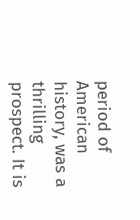period of American history, was a thrilling prospect. It is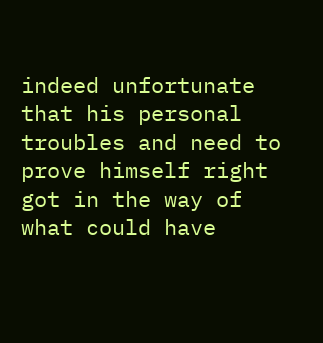indeed unfortunate that his personal troubles and need to prove himself right got in the way of what could have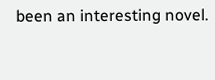been an interesting novel.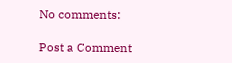No comments:

Post a Comment